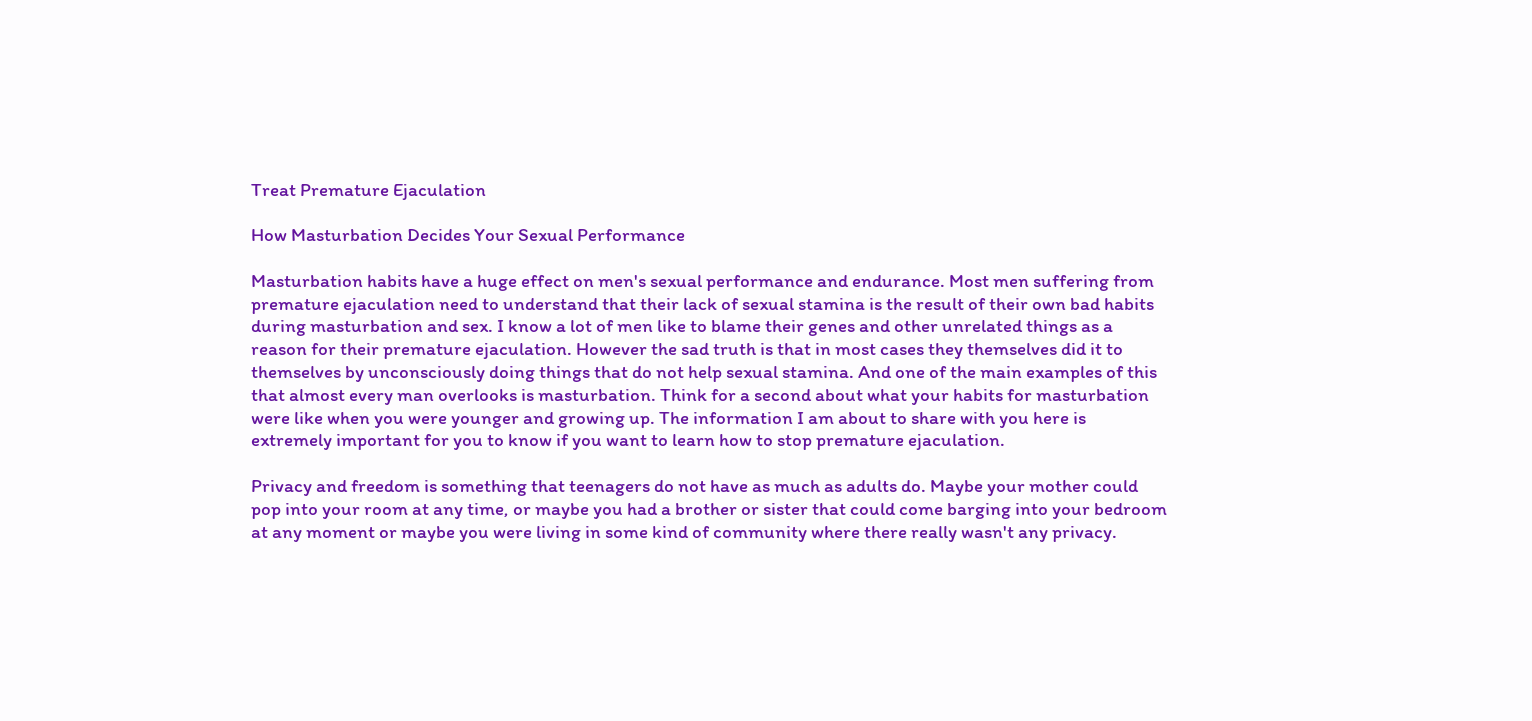Treat Premature Ejaculation

How Masturbation Decides Your Sexual Performance

Masturbation habits have a huge effect on men's sexual performance and endurance. Most men suffering from premature ejaculation need to understand that their lack of sexual stamina is the result of their own bad habits during masturbation and sex. I know a lot of men like to blame their genes and other unrelated things as a reason for their premature ejaculation. However the sad truth is that in most cases they themselves did it to themselves by unconsciously doing things that do not help sexual stamina. And one of the main examples of this that almost every man overlooks is masturbation. Think for a second about what your habits for masturbation were like when you were younger and growing up. The information I am about to share with you here is extremely important for you to know if you want to learn how to stop premature ejaculation.

Privacy and freedom is something that teenagers do not have as much as adults do. Maybe your mother could pop into your room at any time, or maybe you had a brother or sister that could come barging into your bedroom at any moment or maybe you were living in some kind of community where there really wasn't any privacy.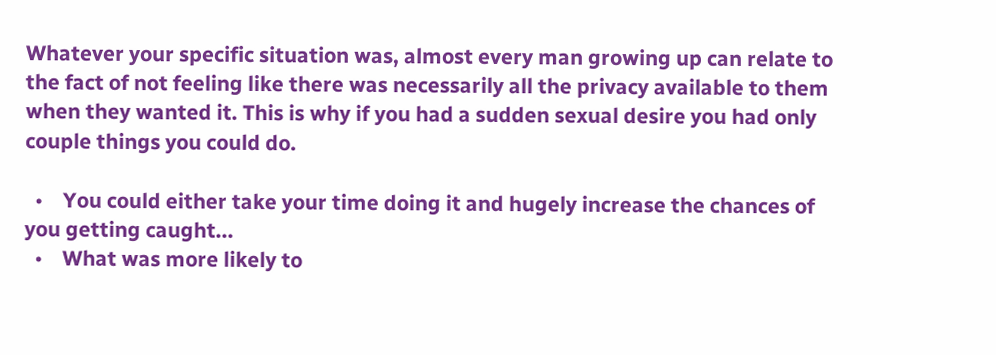Whatever your specific situation was, almost every man growing up can relate to the fact of not feeling like there was necessarily all the privacy available to them when they wanted it. This is why if you had a sudden sexual desire you had only couple things you could do.

  •    You could either take your time doing it and hugely increase the chances of you getting caught...
  •    What was more likely to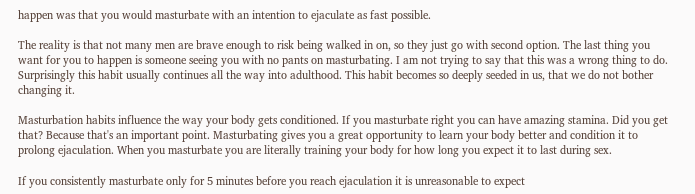happen was that you would masturbate with an intention to ejaculate as fast possible.

The reality is that not many men are brave enough to risk being walked in on, so they just go with second option. The last thing you want for you to happen is someone seeing you with no pants on masturbating. I am not trying to say that this was a wrong thing to do. Surprisingly this habit usually continues all the way into adulthood. This habit becomes so deeply seeded in us, that we do not bother changing it.

Masturbation habits influence the way your body gets conditioned. If you masturbate right you can have amazing stamina. Did you get that? Because that's an important point. Masturbating gives you a great opportunity to learn your body better and condition it to prolong ejaculation. When you masturbate you are literally training your body for how long you expect it to last during sex.

If you consistently masturbate only for 5 minutes before you reach ejaculation it is unreasonable to expect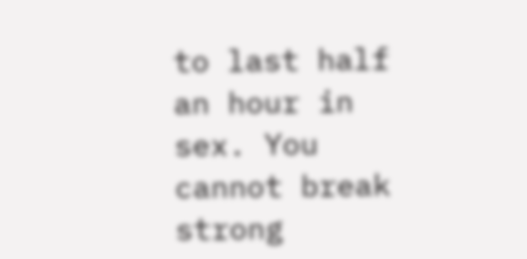to last half an hour in sex. You cannot break strong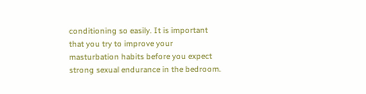conditioning so easily. It is important that you try to improve your masturbation habits before you expect strong sexual endurance in the bedroom.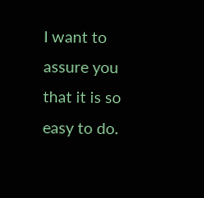I want to assure you that it is so easy to do.